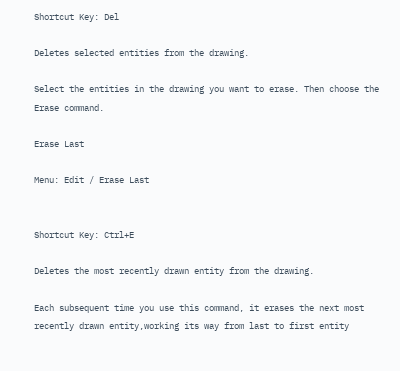Shortcut Key: Del

Deletes selected entities from the drawing.

Select the entities in the drawing you want to erase. Then choose the Erase command.

Erase Last

Menu: Edit / Erase Last


Shortcut Key: Ctrl+E

Deletes the most recently drawn entity from the drawing.

Each subsequent time you use this command, it erases the next most recently drawn entity,working its way from last to first entity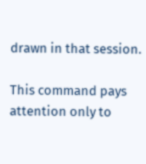drawn in that session.

This command pays attention only to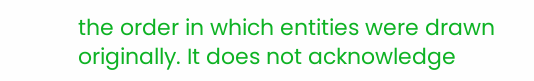the order in which entities were drawn originally. It does not acknowledge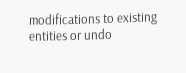modifications to existing entities or undo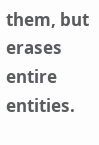them, but erases entire entities.